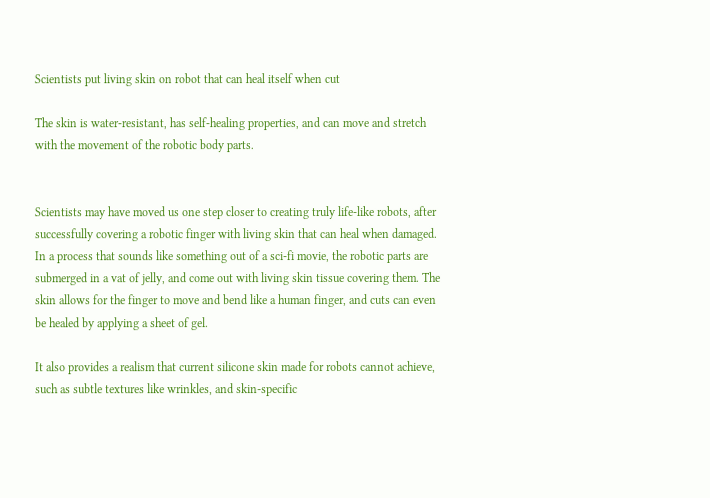Scientists put living skin on robot that can heal itself when cut

The skin is water-resistant, has self-healing properties, and can move and stretch with the movement of the robotic body parts.


Scientists may have moved us one step closer to creating truly life-like robots, after successfully covering a robotic finger with living skin that can heal when damaged. In a process that sounds like something out of a sci-fi movie, the robotic parts are submerged in a vat of jelly, and come out with living skin tissue covering them. The skin allows for the finger to move and bend like a human finger, and cuts can even be healed by applying a sheet of gel.

It also provides a realism that current silicone skin made for robots cannot achieve, such as subtle textures like wrinkles, and skin-specific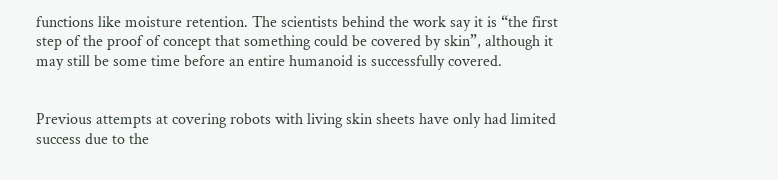functions like moisture retention. The scientists behind the work say it is “the first step of the proof of concept that something could be covered by skin”, although it may still be some time before an entire humanoid is successfully covered.


Previous attempts at covering robots with living skin sheets have only had limited success due to the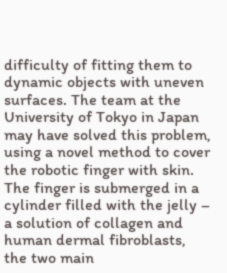difficulty of fitting them to dynamic objects with uneven surfaces. The team at the University of Tokyo in Japan may have solved this problem, using a novel method to cover the robotic finger with skin. The finger is submerged in a cylinder filled with the jelly – a solution of collagen and human dermal fibroblasts, the two main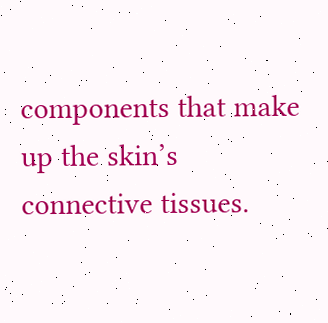components that make up the skin’s connective tissues.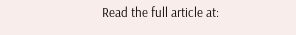Read the full article at: